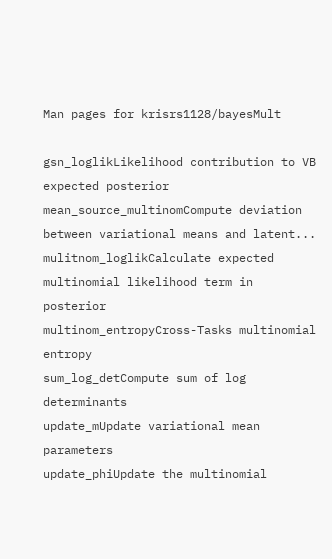Man pages for krisrs1128/bayesMult

gsn_loglikLikelihood contribution to VB expected posterior
mean_source_multinomCompute deviation between variational means and latent...
mulitnom_loglikCalculate expected multinomial likelihood term in posterior
multinom_entropyCross-Tasks multinomial entropy
sum_log_detCompute sum of log determinants
update_mUpdate variational mean parameters
update_phiUpdate the multinomial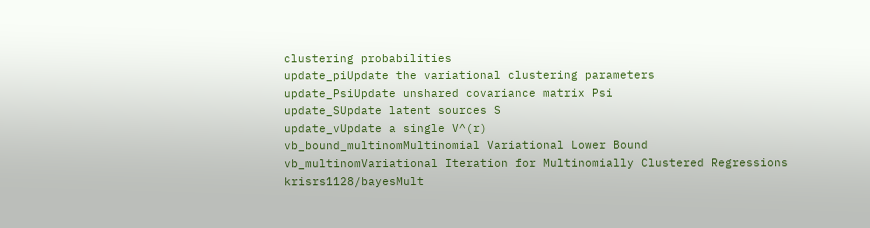clustering probabilities
update_piUpdate the variational clustering parameters
update_PsiUpdate unshared covariance matrix Psi
update_SUpdate latent sources S
update_vUpdate a single V^(r)
vb_bound_multinomMultinomial Variational Lower Bound
vb_multinomVariational Iteration for Multinomially Clustered Regressions
krisrs1128/bayesMult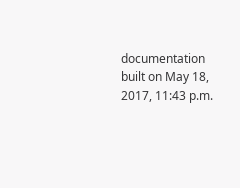documentation built on May 18, 2017, 11:43 p.m.